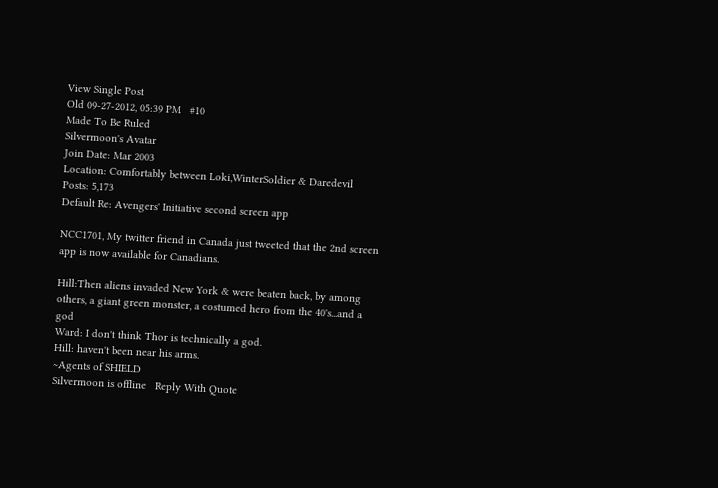View Single Post
Old 09-27-2012, 05:39 PM   #10
Made To Be Ruled
Silvermoon's Avatar
Join Date: Mar 2003
Location: Comfortably between Loki,WinterSoldier & Daredevil
Posts: 5,173
Default Re: Avengers' Initiative second screen app

NCC1701, My twitter friend in Canada just tweeted that the 2nd screen app is now available for Canadians.

Hill:Then aliens invaded New York & were beaten back, by among others, a giant green monster, a costumed hero from the 40's...and a god
Ward: I don't think Thor is technically a god.
Hill: haven't been near his arms.
~Agents of SHIELD
Silvermoon is offline   Reply With Quote